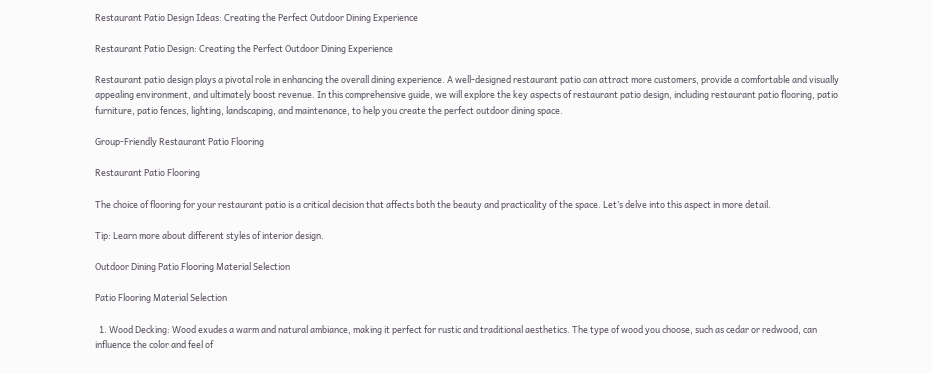Restaurant Patio Design Ideas: Creating the Perfect Outdoor Dining Experience

Restaurant Patio Design: Creating the Perfect Outdoor Dining Experience

Restaurant patio design plays a pivotal role in enhancing the overall dining experience. A well-designed restaurant patio can attract more customers, provide a comfortable and visually appealing environment, and ultimately boost revenue. In this comprehensive guide, we will explore the key aspects of restaurant patio design, including restaurant patio flooring, patio furniture, patio fences, lighting, landscaping, and maintenance, to help you create the perfect outdoor dining space.

Group-Friendly Restaurant Patio Flooring

Restaurant Patio Flooring

The choice of flooring for your restaurant patio is a critical decision that affects both the beauty and practicality of the space. Let’s delve into this aspect in more detail.

Tip: Learn more about different styles of interior design.

Outdoor Dining Patio Flooring Material Selection

Patio Flooring Material Selection

  1. Wood Decking: Wood exudes a warm and natural ambiance, making it perfect for rustic and traditional aesthetics. The type of wood you choose, such as cedar or redwood, can influence the color and feel of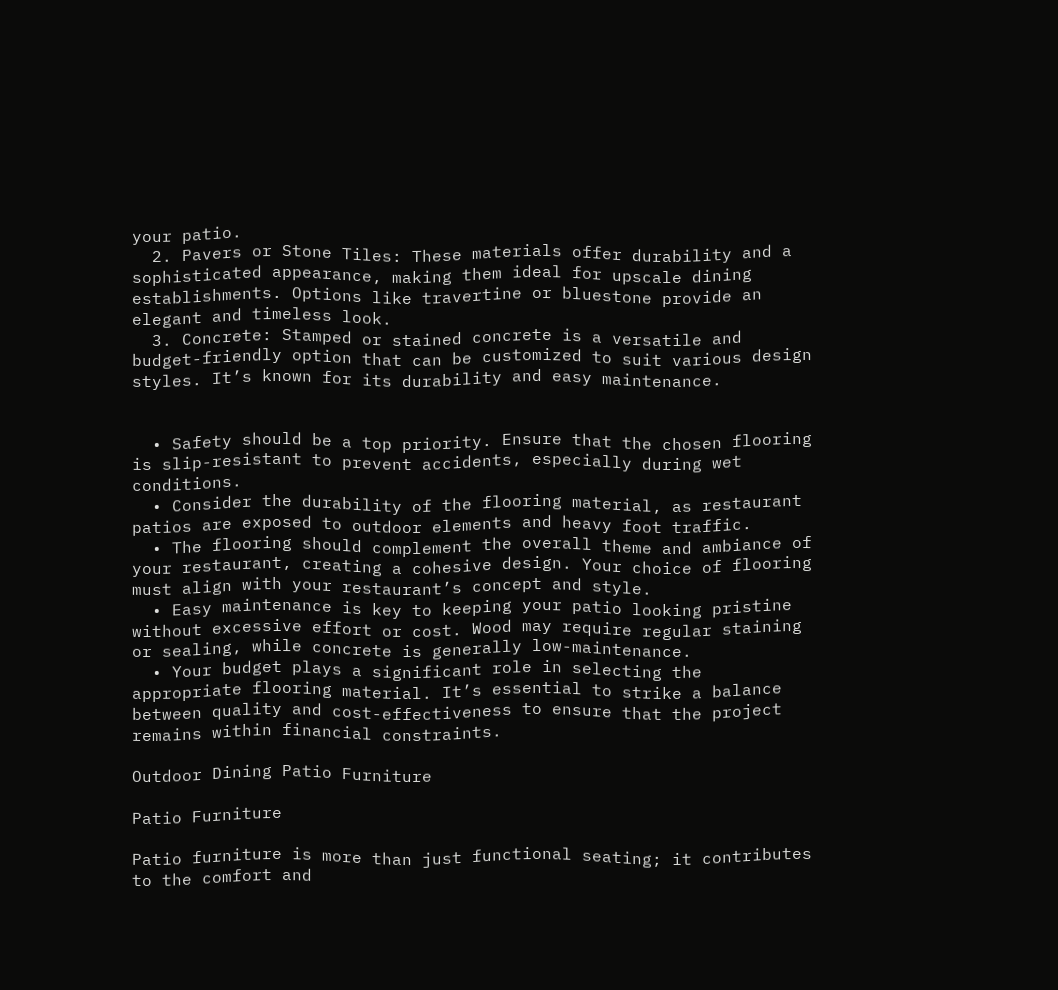your patio.
  2. Pavers or Stone Tiles: These materials offer durability and a sophisticated appearance, making them ideal for upscale dining establishments. Options like travertine or bluestone provide an elegant and timeless look.
  3. Concrete: Stamped or stained concrete is a versatile and budget-friendly option that can be customized to suit various design styles. It’s known for its durability and easy maintenance.


  • Safety should be a top priority. Ensure that the chosen flooring is slip-resistant to prevent accidents, especially during wet conditions.
  • Consider the durability of the flooring material, as restaurant patios are exposed to outdoor elements and heavy foot traffic.
  • The flooring should complement the overall theme and ambiance of your restaurant, creating a cohesive design. Your choice of flooring must align with your restaurant’s concept and style.
  • Easy maintenance is key to keeping your patio looking pristine without excessive effort or cost. Wood may require regular staining or sealing, while concrete is generally low-maintenance.
  • Your budget plays a significant role in selecting the appropriate flooring material. It’s essential to strike a balance between quality and cost-effectiveness to ensure that the project remains within financial constraints.

Outdoor Dining Patio Furniture

Patio Furniture

Patio furniture is more than just functional seating; it contributes to the comfort and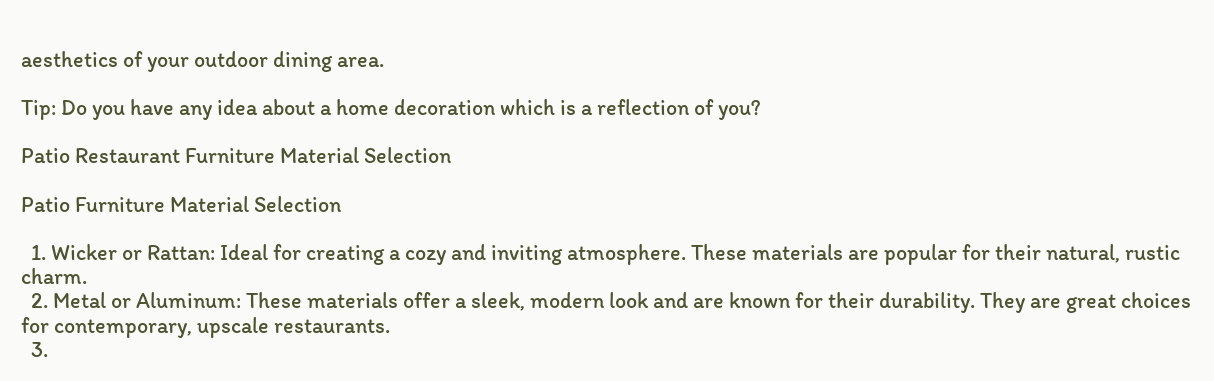aesthetics of your outdoor dining area.

Tip: Do you have any idea about a home decoration which is a reflection of you?

Patio Restaurant Furniture Material Selection

Patio Furniture Material Selection

  1. Wicker or Rattan: Ideal for creating a cozy and inviting atmosphere. These materials are popular for their natural, rustic charm.
  2. Metal or Aluminum: These materials offer a sleek, modern look and are known for their durability. They are great choices for contemporary, upscale restaurants.
  3.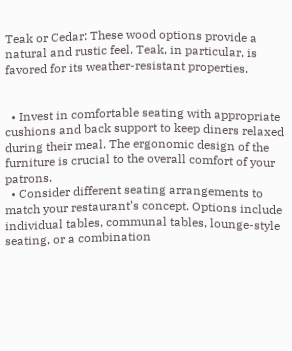Teak or Cedar: These wood options provide a natural and rustic feel. Teak, in particular, is favored for its weather-resistant properties.


  • Invest in comfortable seating with appropriate cushions and back support to keep diners relaxed during their meal. The ergonomic design of the furniture is crucial to the overall comfort of your patrons.
  • Consider different seating arrangements to match your restaurant’s concept. Options include individual tables, communal tables, lounge-style seating, or a combination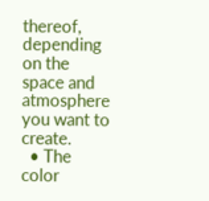thereof, depending on the space and atmosphere you want to create.
  • The color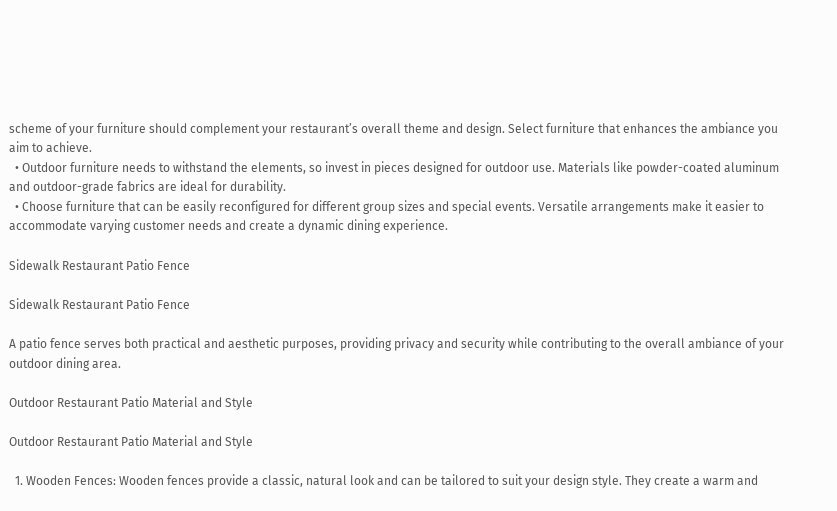scheme of your furniture should complement your restaurant’s overall theme and design. Select furniture that enhances the ambiance you aim to achieve.
  • Outdoor furniture needs to withstand the elements, so invest in pieces designed for outdoor use. Materials like powder-coated aluminum and outdoor-grade fabrics are ideal for durability.
  • Choose furniture that can be easily reconfigured for different group sizes and special events. Versatile arrangements make it easier to accommodate varying customer needs and create a dynamic dining experience.

Sidewalk Restaurant Patio Fence

Sidewalk Restaurant Patio Fence

A patio fence serves both practical and aesthetic purposes, providing privacy and security while contributing to the overall ambiance of your outdoor dining area.

Outdoor Restaurant Patio Material and Style

Outdoor Restaurant Patio Material and Style

  1. Wooden Fences: Wooden fences provide a classic, natural look and can be tailored to suit your design style. They create a warm and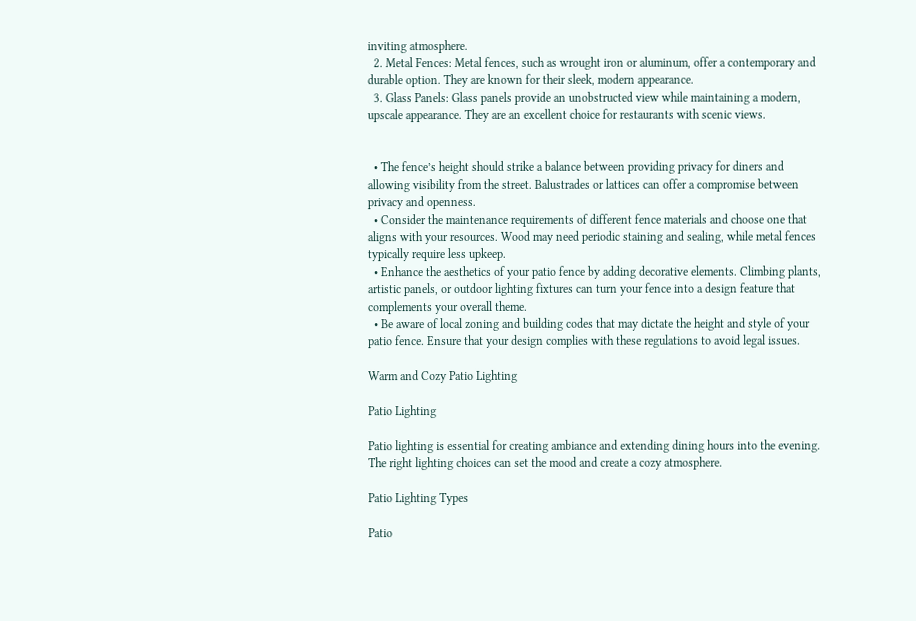inviting atmosphere.
  2. Metal Fences: Metal fences, such as wrought iron or aluminum, offer a contemporary and durable option. They are known for their sleek, modern appearance.
  3. Glass Panels: Glass panels provide an unobstructed view while maintaining a modern, upscale appearance. They are an excellent choice for restaurants with scenic views.


  • The fence’s height should strike a balance between providing privacy for diners and allowing visibility from the street. Balustrades or lattices can offer a compromise between privacy and openness.
  • Consider the maintenance requirements of different fence materials and choose one that aligns with your resources. Wood may need periodic staining and sealing, while metal fences typically require less upkeep.
  • Enhance the aesthetics of your patio fence by adding decorative elements. Climbing plants, artistic panels, or outdoor lighting fixtures can turn your fence into a design feature that complements your overall theme.
  • Be aware of local zoning and building codes that may dictate the height and style of your patio fence. Ensure that your design complies with these regulations to avoid legal issues.

Warm and Cozy Patio Lighting

Patio Lighting

Patio lighting is essential for creating ambiance and extending dining hours into the evening. The right lighting choices can set the mood and create a cozy atmosphere.

Patio Lighting Types

Patio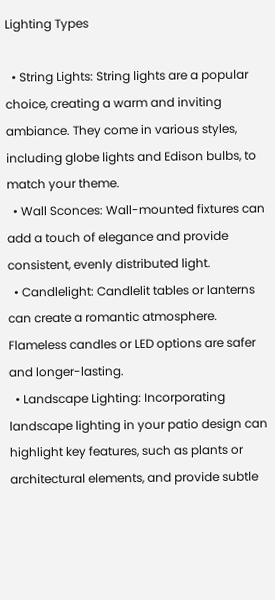Lighting Types

  • String Lights: String lights are a popular choice, creating a warm and inviting ambiance. They come in various styles, including globe lights and Edison bulbs, to match your theme.
  • Wall Sconces: Wall-mounted fixtures can add a touch of elegance and provide consistent, evenly distributed light.
  • Candlelight: Candlelit tables or lanterns can create a romantic atmosphere. Flameless candles or LED options are safer and longer-lasting.
  • Landscape Lighting: Incorporating landscape lighting in your patio design can highlight key features, such as plants or architectural elements, and provide subtle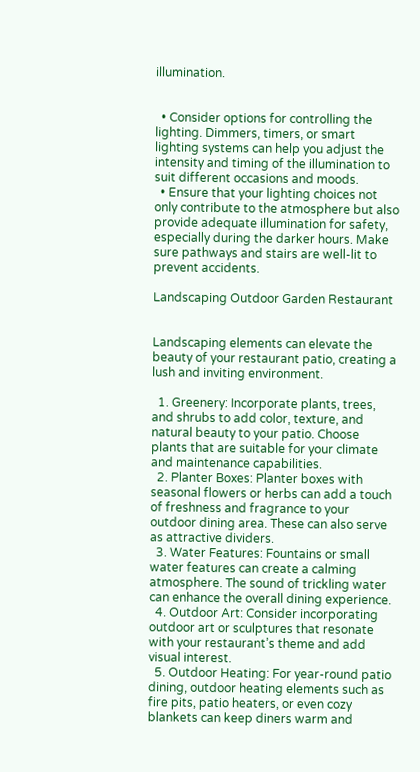illumination.


  • Consider options for controlling the lighting. Dimmers, timers, or smart lighting systems can help you adjust the intensity and timing of the illumination to suit different occasions and moods.
  • Ensure that your lighting choices not only contribute to the atmosphere but also provide adequate illumination for safety, especially during the darker hours. Make sure pathways and stairs are well-lit to prevent accidents.

Landscaping Outdoor Garden Restaurant


Landscaping elements can elevate the beauty of your restaurant patio, creating a lush and inviting environment.

  1. Greenery: Incorporate plants, trees, and shrubs to add color, texture, and natural beauty to your patio. Choose plants that are suitable for your climate and maintenance capabilities.
  2. Planter Boxes: Planter boxes with seasonal flowers or herbs can add a touch of freshness and fragrance to your outdoor dining area. These can also serve as attractive dividers.
  3. Water Features: Fountains or small water features can create a calming atmosphere. The sound of trickling water can enhance the overall dining experience.
  4. Outdoor Art: Consider incorporating outdoor art or sculptures that resonate with your restaurant’s theme and add visual interest.
  5. Outdoor Heating: For year-round patio dining, outdoor heating elements such as fire pits, patio heaters, or even cozy blankets can keep diners warm and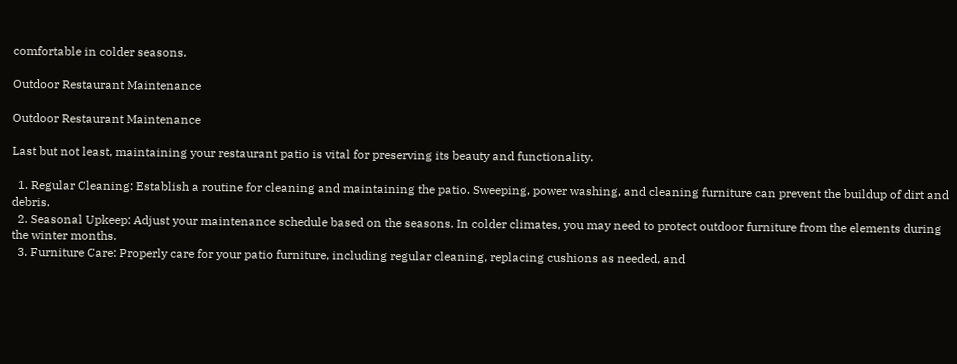comfortable in colder seasons.

Outdoor Restaurant Maintenance

Outdoor Restaurant Maintenance

Last but not least, maintaining your restaurant patio is vital for preserving its beauty and functionality.

  1. Regular Cleaning: Establish a routine for cleaning and maintaining the patio. Sweeping, power washing, and cleaning furniture can prevent the buildup of dirt and debris.
  2. Seasonal Upkeep: Adjust your maintenance schedule based on the seasons. In colder climates, you may need to protect outdoor furniture from the elements during the winter months.
  3. Furniture Care: Properly care for your patio furniture, including regular cleaning, replacing cushions as needed, and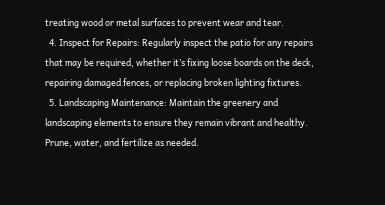treating wood or metal surfaces to prevent wear and tear.
  4. Inspect for Repairs: Regularly inspect the patio for any repairs that may be required, whether it’s fixing loose boards on the deck, repairing damaged fences, or replacing broken lighting fixtures.
  5. Landscaping Maintenance: Maintain the greenery and landscaping elements to ensure they remain vibrant and healthy. Prune, water, and fertilize as needed.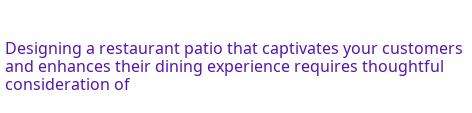Designing a restaurant patio that captivates your customers and enhances their dining experience requires thoughtful consideration of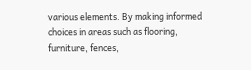various elements. By making informed choices in areas such as flooring, furniture, fences,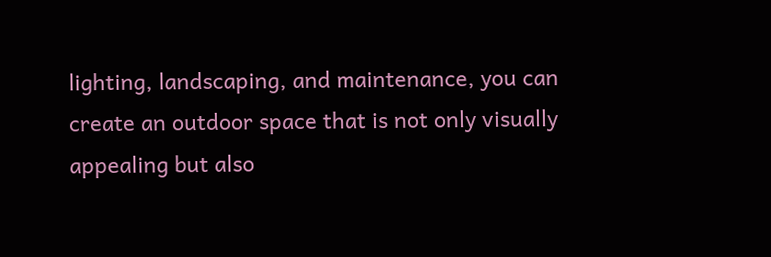lighting, landscaping, and maintenance, you can create an outdoor space that is not only visually appealing but also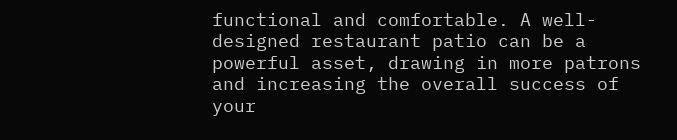functional and comfortable. A well-designed restaurant patio can be a powerful asset, drawing in more patrons and increasing the overall success of your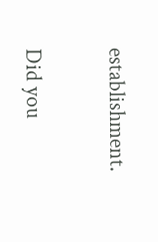establishment.

Did you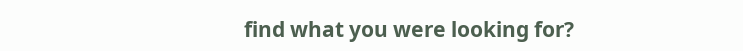find what you were looking for?